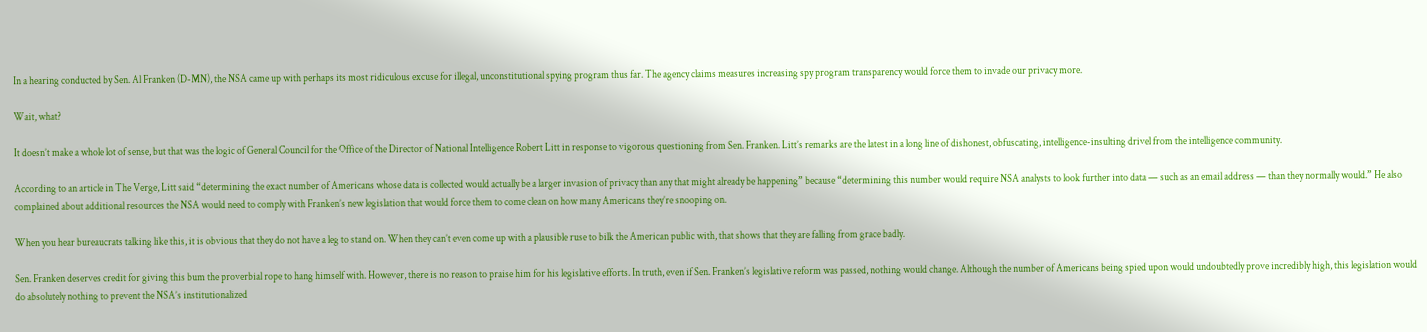In a hearing conducted by Sen. Al Franken (D-MN), the NSA came up with perhaps its most ridiculous excuse for illegal, unconstitutional spying program thus far. The agency claims measures increasing spy program transparency would force them to invade our privacy more.

Wait, what?

It doesn’t make a whole lot of sense, but that was the logic of General Council for the Office of the Director of National Intelligence Robert Litt in response to vigorous questioning from Sen. Franken. Litt’s remarks are the latest in a long line of dishonest, obfuscating, intelligence-insulting drivel from the intelligence community.

According to an article in The Verge, Litt said “determining the exact number of Americans whose data is collected would actually be a larger invasion of privacy than any that might already be happening” because “determining this number would require NSA analysts to look further into data — such as an email address — than they normally would.” He also complained about additional resources the NSA would need to comply with Franken’s new legislation that would force them to come clean on how many Americans they’re snooping on.

When you hear bureaucrats talking like this, it is obvious that they do not have a leg to stand on. When they can’t even come up with a plausible ruse to bilk the American public with, that shows that they are falling from grace badly.

Sen. Franken deserves credit for giving this bum the proverbial rope to hang himself with. However, there is no reason to praise him for his legislative efforts. In truth, even if Sen. Franken’s legislative reform was passed, nothing would change. Although the number of Americans being spied upon would undoubtedly prove incredibly high, this legislation would do absolutely nothing to prevent the NSA’s institutionalized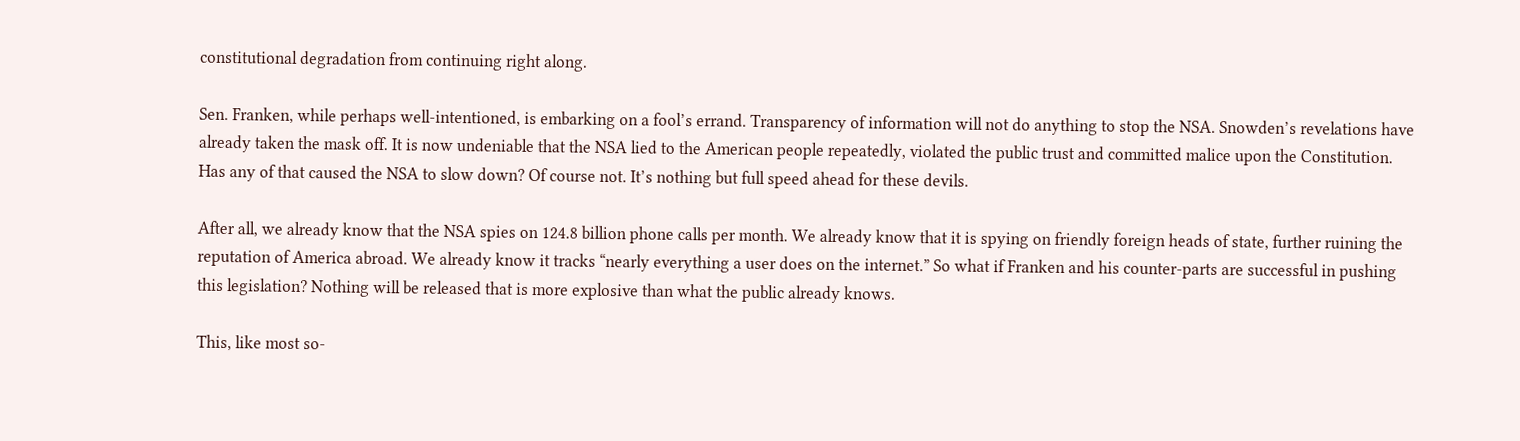constitutional degradation from continuing right along.

Sen. Franken, while perhaps well-intentioned, is embarking on a fool’s errand. Transparency of information will not do anything to stop the NSA. Snowden’s revelations have already taken the mask off. It is now undeniable that the NSA lied to the American people repeatedly, violated the public trust and committed malice upon the Constitution. Has any of that caused the NSA to slow down? Of course not. It’s nothing but full speed ahead for these devils.

After all, we already know that the NSA spies on 124.8 billion phone calls per month. We already know that it is spying on friendly foreign heads of state, further ruining the reputation of America abroad. We already know it tracks “nearly everything a user does on the internet.” So what if Franken and his counter-parts are successful in pushing this legislation? Nothing will be released that is more explosive than what the public already knows.

This, like most so-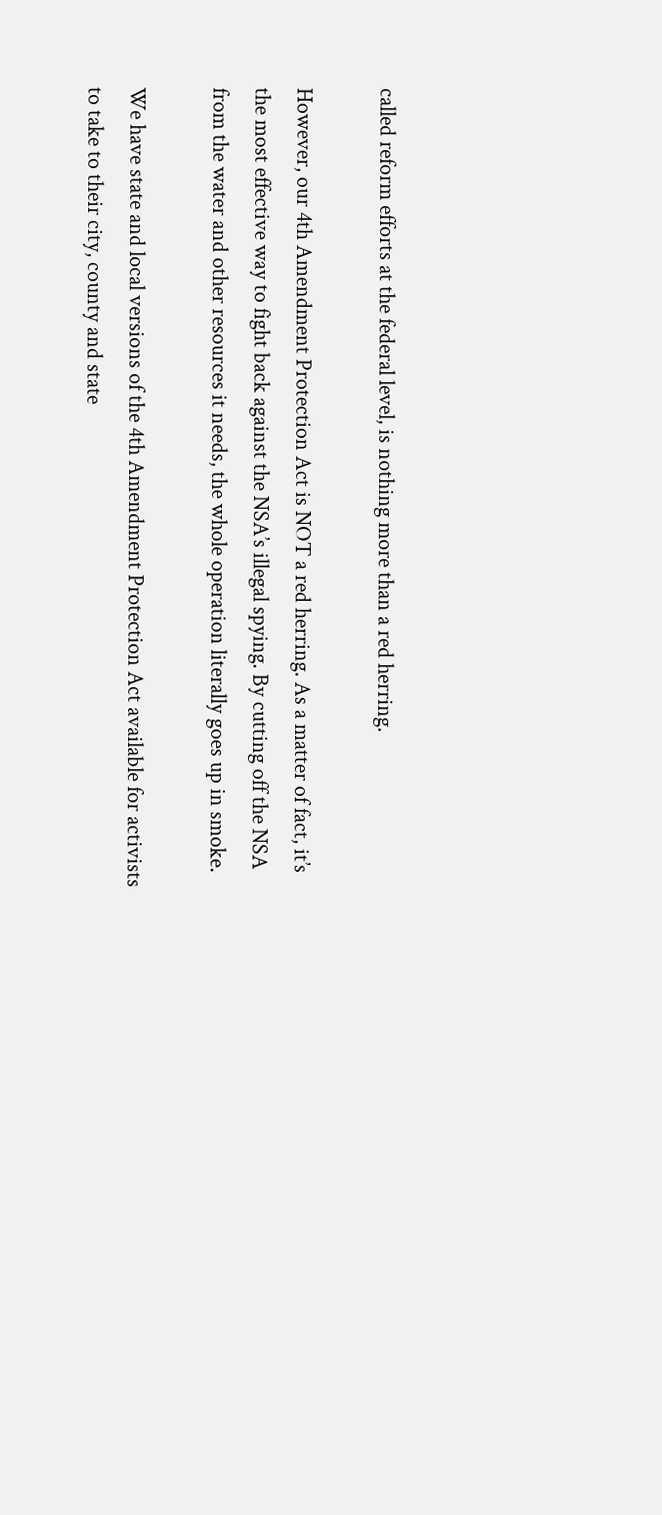called reform efforts at the federal level, is nothing more than a red herring.

However, our 4th Amendment Protection Act is NOT a red herring. As a matter of fact, it’s the most effective way to fight back against the NSA’s illegal spying. By cutting off the NSA from the water and other resources it needs, the whole operation literally goes up in smoke.

We have state and local versions of the 4th Amendment Protection Act available for activists to take to their city, county and state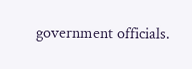government officials.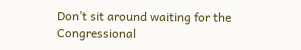Don’t sit around waiting for the Congressional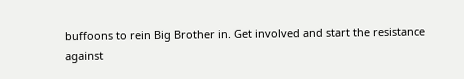buffoons to rein Big Brother in. Get involved and start the resistance against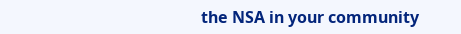the NSA in your community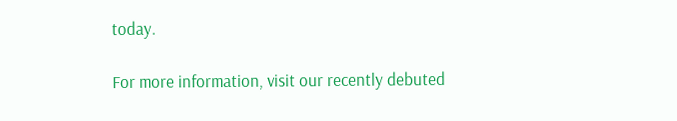today.

For more information, visit our recently debuted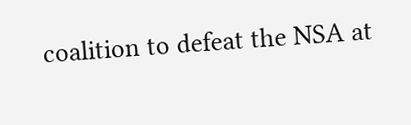coalition to defeat the NSA at